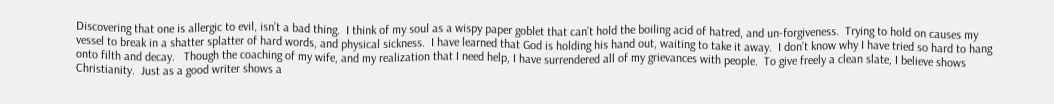Discovering that one is allergic to evil, isn’t a bad thing.  I think of my soul as a wispy paper goblet that can’t hold the boiling acid of hatred, and un-forgiveness.  Trying to hold on causes my vessel to break in a shatter splatter of hard words, and physical sickness.  I have learned that God is holding his hand out, waiting to take it away.  I don’t know why I have tried so hard to hang onto filth and decay.   Though the coaching of my wife, and my realization that I need help, I have surrendered all of my grievances with people.  To give freely a clean slate, I believe shows Christianity.  Just as a good writer shows a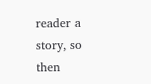reader a story, so then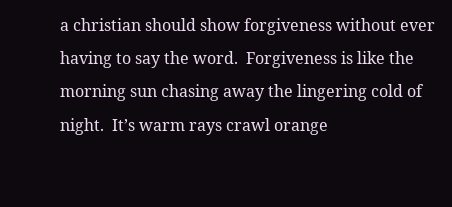a christian should show forgiveness without ever having to say the word.  Forgiveness is like the morning sun chasing away the lingering cold of night.  It’s warm rays crawl orange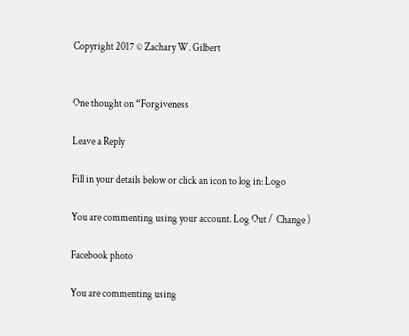Copyright 2017 © Zachary W. Gilbert


One thought on “Forgiveness

Leave a Reply

Fill in your details below or click an icon to log in: Logo

You are commenting using your account. Log Out /  Change )

Facebook photo

You are commenting using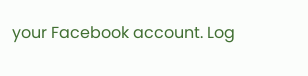your Facebook account. Log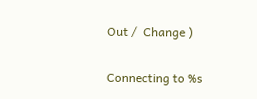Out /  Change )

Connecting to %s